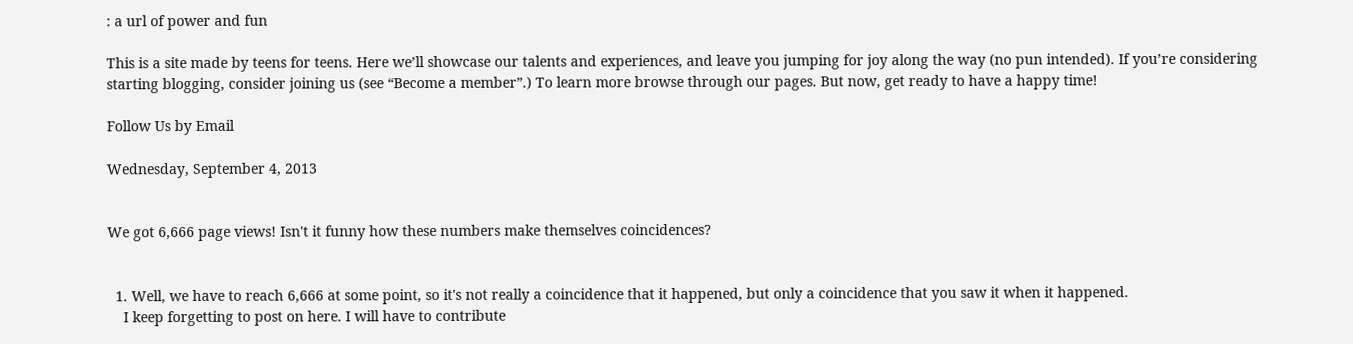: a url of power and fun

This is a site made by teens for teens. Here we’ll showcase our talents and experiences, and leave you jumping for joy along the way (no pun intended). If you’re considering starting blogging, consider joining us (see “Become a member”.) To learn more browse through our pages. But now, get ready to have a happy time!

Follow Us by Email

Wednesday, September 4, 2013


We got 6,666 page views! Isn't it funny how these numbers make themselves coincidences?


  1. Well, we have to reach 6,666 at some point, so it's not really a coincidence that it happened, but only a coincidence that you saw it when it happened.
    I keep forgetting to post on here. I will have to contribute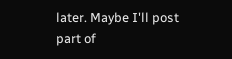later. Maybe I'll post part of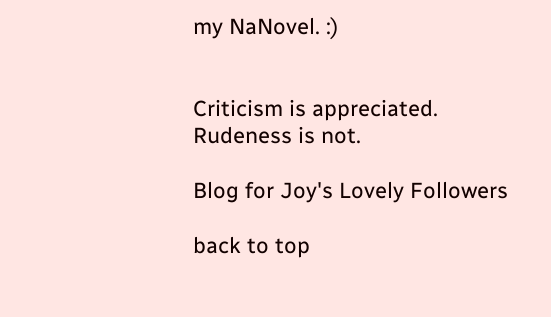my NaNovel. :)


Criticism is appreciated. Rudeness is not.

Blog for Joy's Lovely Followers

back to top